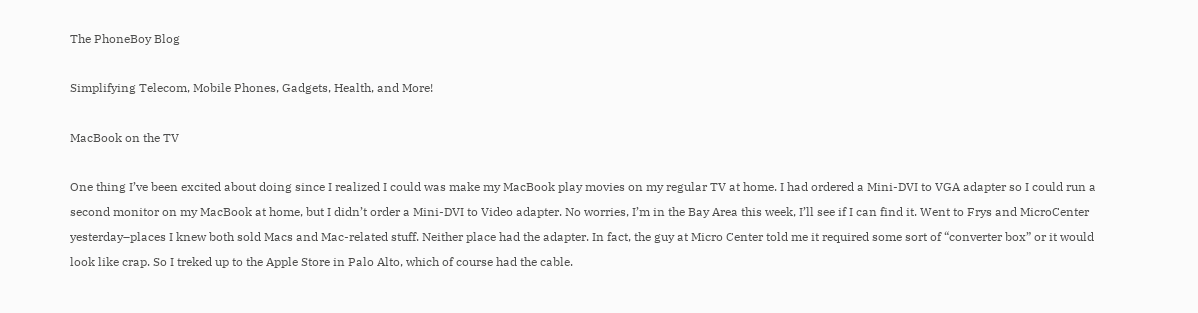The PhoneBoy Blog

Simplifying Telecom, Mobile Phones, Gadgets, Health, and More!

MacBook on the TV

One thing I’ve been excited about doing since I realized I could was make my MacBook play movies on my regular TV at home. I had ordered a Mini-DVI to VGA adapter so I could run a second monitor on my MacBook at home, but I didn’t order a Mini-DVI to Video adapter. No worries, I’m in the Bay Area this week, I’ll see if I can find it. Went to Frys and MicroCenter yesterday–places I knew both sold Macs and Mac-related stuff. Neither place had the adapter. In fact, the guy at Micro Center told me it required some sort of “converter box” or it would look like crap. So I treked up to the Apple Store in Palo Alto, which of course had the cable.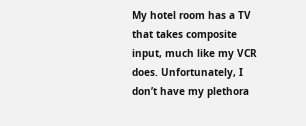My hotel room has a TV that takes composite input, much like my VCR does. Unfortunately, I don’t have my plethora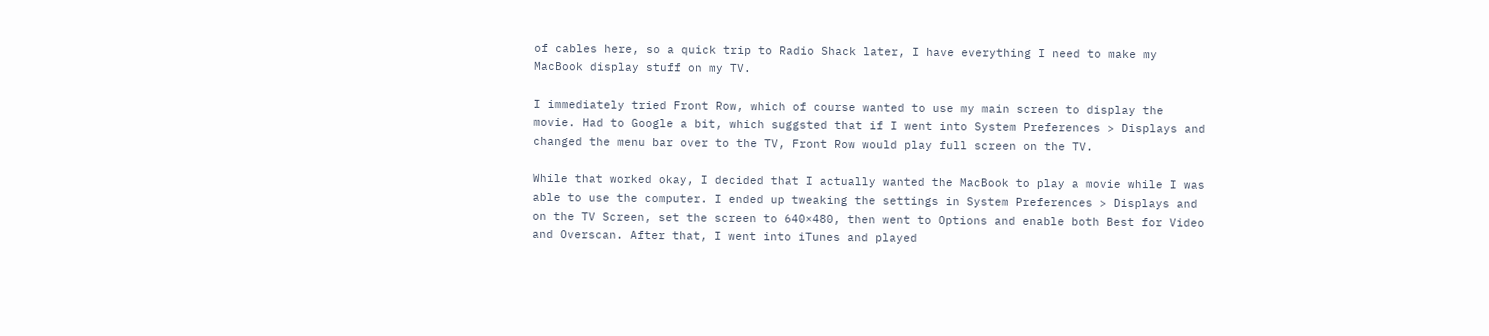of cables here, so a quick trip to Radio Shack later, I have everything I need to make my MacBook display stuff on my TV.

I immediately tried Front Row, which of course wanted to use my main screen to display the movie. Had to Google a bit, which suggsted that if I went into System Preferences > Displays and changed the menu bar over to the TV, Front Row would play full screen on the TV.

While that worked okay, I decided that I actually wanted the MacBook to play a movie while I was able to use the computer. I ended up tweaking the settings in System Preferences > Displays and on the TV Screen, set the screen to 640×480, then went to Options and enable both Best for Video and Overscan. After that, I went into iTunes and played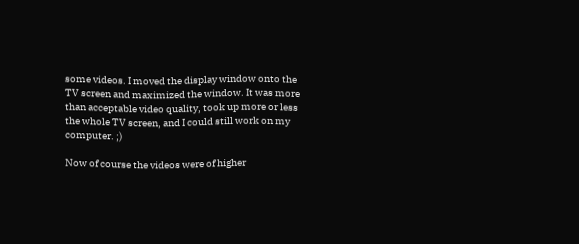some videos. I moved the display window onto the TV screen and maximized the window. It was more than acceptable video quality, took up more or less the whole TV screen, and I could still work on my computer. ;)

Now of course the videos were of higher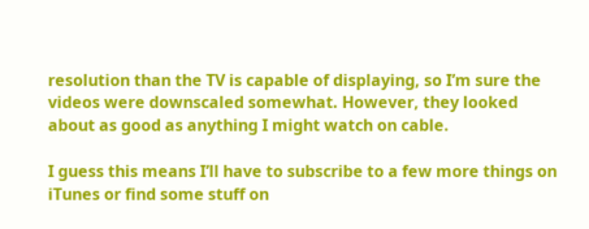resolution than the TV is capable of displaying, so I’m sure the videos were downscaled somewhat. However, they looked about as good as anything I might watch on cable.

I guess this means I’ll have to subscribe to a few more things on iTunes or find some stuff on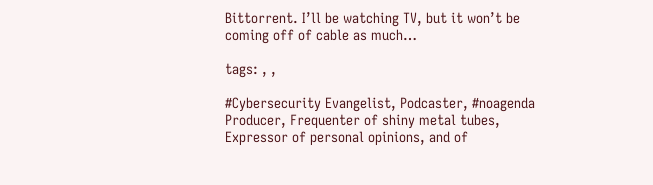Bittorrent. I’ll be watching TV, but it won’t be coming off of cable as much…

tags: , ,

#Cybersecurity Evangelist, Podcaster, #noagenda Producer, Frequenter of shiny metal tubes, Expressor of personal opinions, and of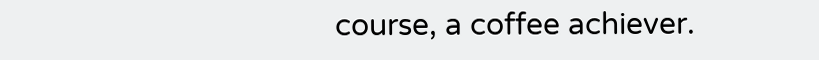course, a coffee achiever.